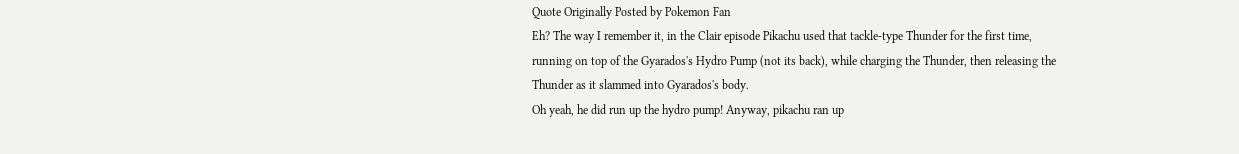Quote Originally Posted by Pokemon Fan
Eh? The way I remember it, in the Clair episode Pikachu used that tackle-type Thunder for the first time, running on top of the Gyarados's Hydro Pump (not its back), while charging the Thunder, then releasing the Thunder as it slammed into Gyarados's body.
Oh yeah, he did run up the hydro pump! Anyway, pikachu ran up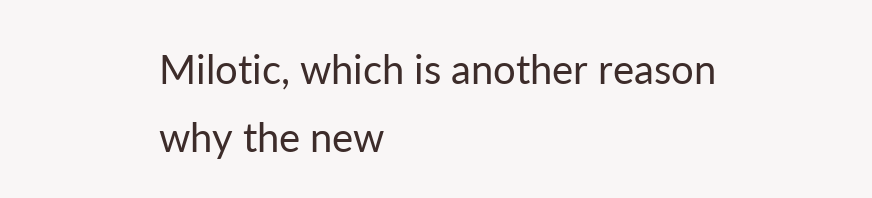Milotic, which is another reason why the new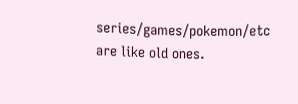series/games/pokemon/etc are like old ones.